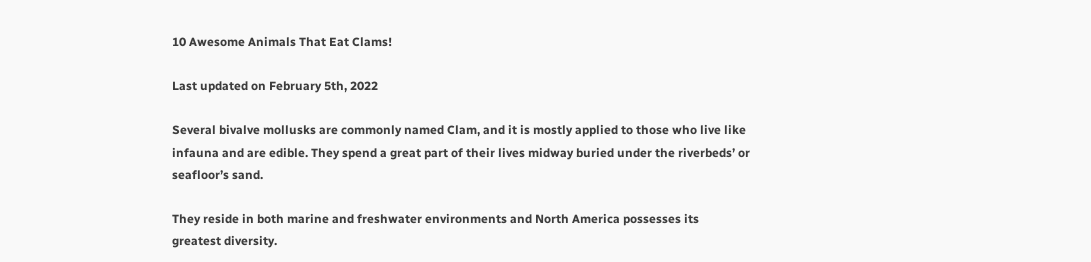10 Awesome Animals That Eat Clams!

Last updated on February 5th, 2022

Several bivalve mollusks are commonly named Clam, and it is mostly applied to those who live like infauna and are edible. They spend a great part of their lives midway buried under the riverbeds’ or seafloor’s sand.

They reside in both marine and freshwater environments and North America possesses its greatest diversity.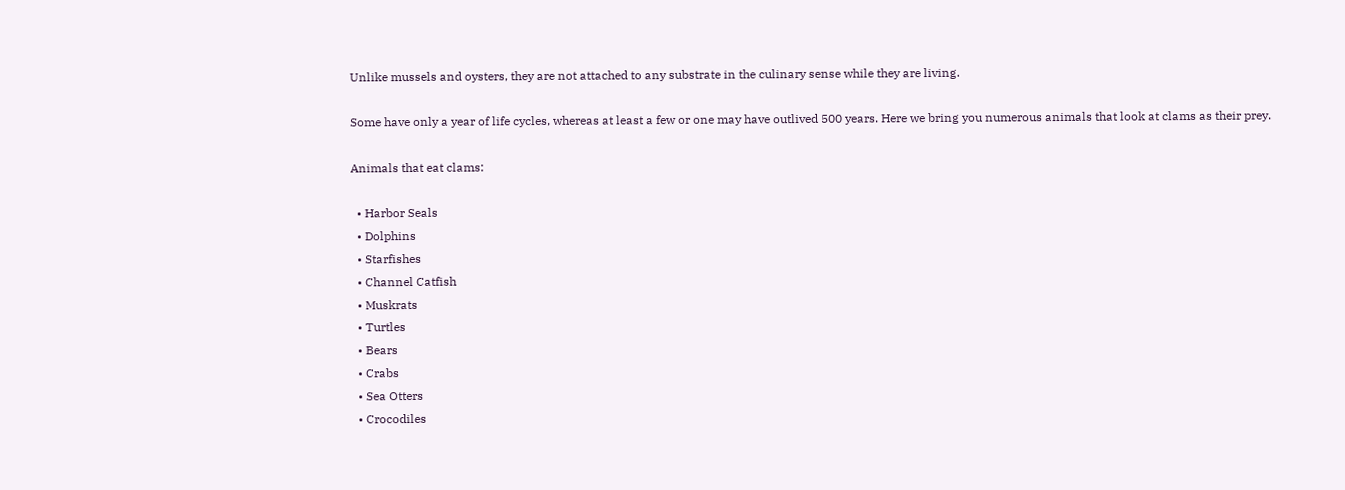Unlike mussels and oysters, they are not attached to any substrate in the culinary sense while they are living.

Some have only a year of life cycles, whereas at least a few or one may have outlived 500 years. Here we bring you numerous animals that look at clams as their prey.

Animals that eat clams:

  • Harbor Seals
  • Dolphins
  • Starfishes
  • Channel Catfish
  • Muskrats
  • Turtles
  • Bears
  • Crabs
  • Sea Otters
  • Crocodiles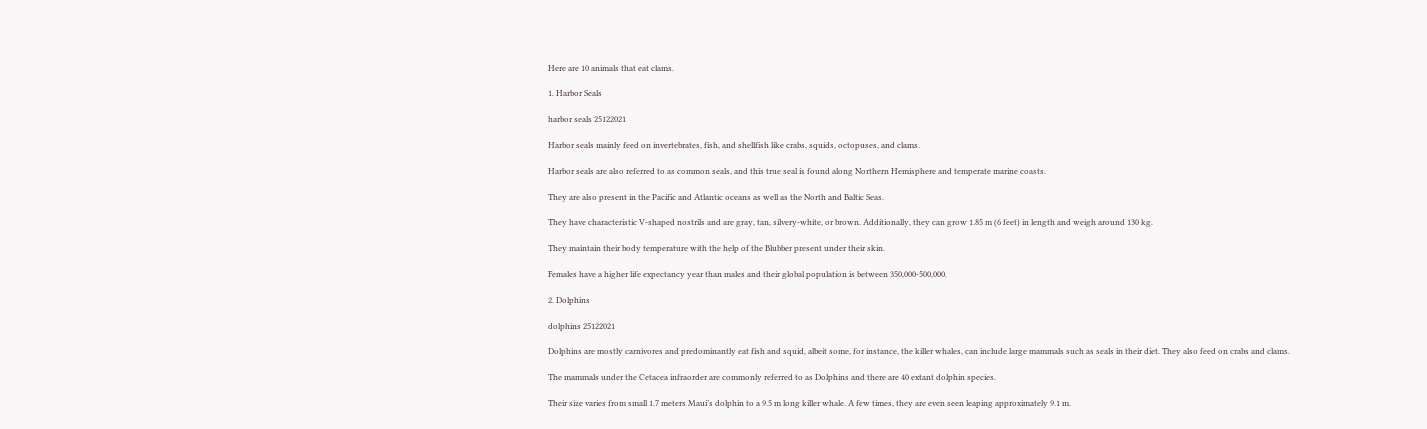Here are 10 animals that eat clams.

1. Harbor Seals

harbor seals 25122021

Harbor seals mainly feed on invertebrates, fish, and shellfish like crabs, squids, octopuses, and clams.

Harbor seals are also referred to as common seals, and this true seal is found along Northern Hemisphere and temperate marine coasts.

They are also present in the Pacific and Atlantic oceans as well as the North and Baltic Seas.

They have characteristic V-shaped nostrils and are gray, tan, silvery-white, or brown. Additionally, they can grow 1.85 m (6 feet) in length and weigh around 130 kg.

They maintain their body temperature with the help of the Blubber present under their skin.

Females have a higher life expectancy year than males and their global population is between 350,000-500,000.

2. Dolphins

dolphins 25122021

Dolphins are mostly carnivores and predominantly eat fish and squid, albeit some, for instance, the killer whales, can include large mammals such as seals in their diet. They also feed on crabs and clams.

The mammals under the Cetacea infraorder are commonly referred to as Dolphins and there are 40 extant dolphin species.

Their size varies from small 1.7 meters Maui’s dolphin to a 9.5 m long killer whale. A few times, they are even seen leaping approximately 9.1 m.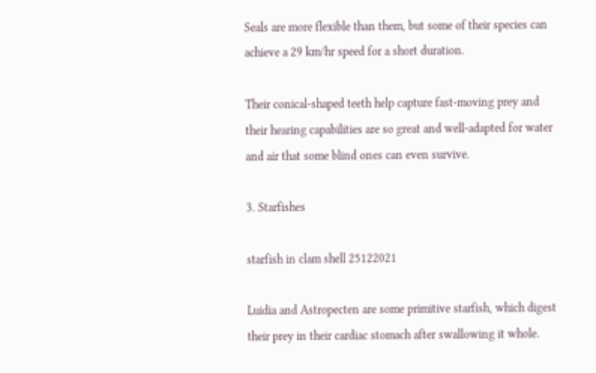Seals are more flexible than them, but some of their species can achieve a 29 km/hr speed for a short duration.

Their conical-shaped teeth help capture fast-moving prey and their hearing capabilities are so great and well-adapted for water and air that some blind ones can even survive.

3. Starfishes

starfish in clam shell 25122021

Luidia and Astropecten are some primitive starfish, which digest their prey in their cardiac stomach after swallowing it whole.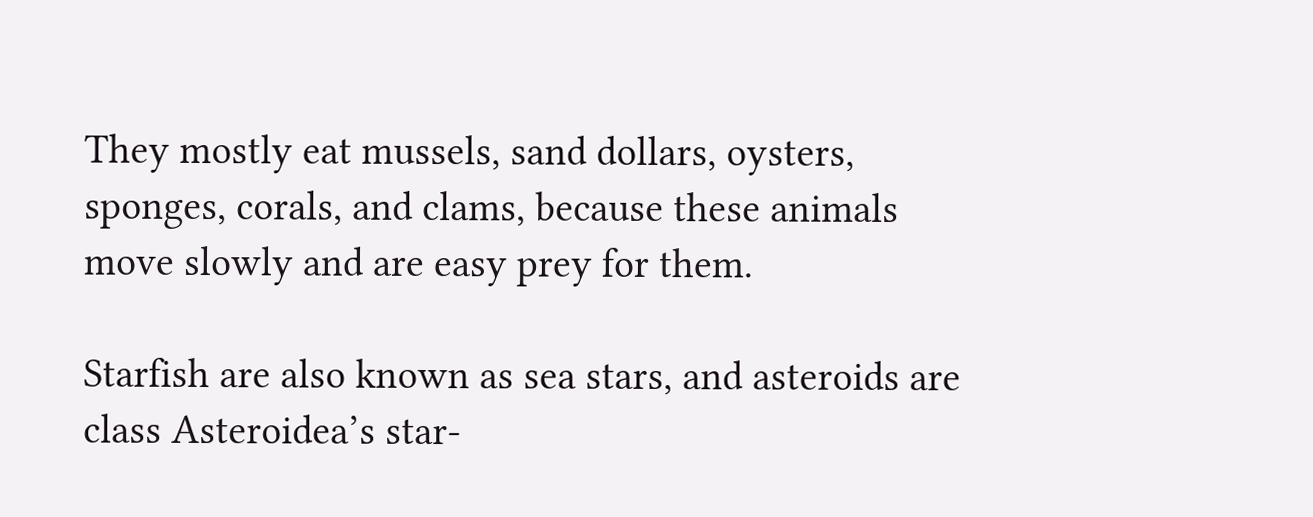They mostly eat mussels, sand dollars, oysters, sponges, corals, and clams, because these animals move slowly and are easy prey for them.

Starfish are also known as sea stars, and asteroids are class Asteroidea’s star-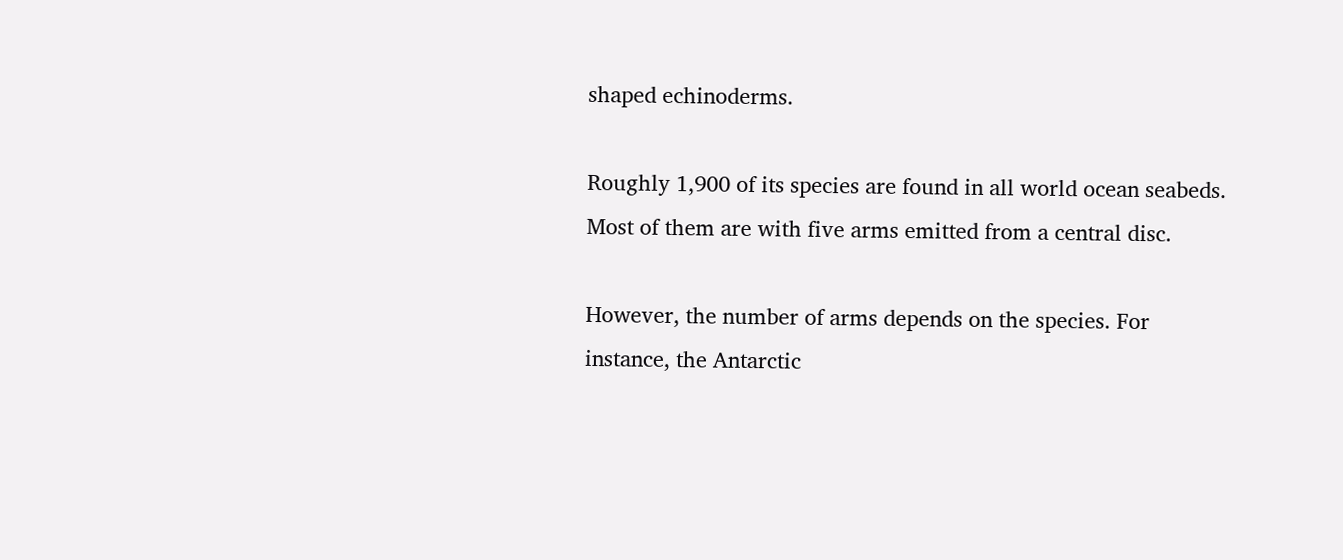shaped echinoderms.

Roughly 1,900 of its species are found in all world ocean seabeds. Most of them are with five arms emitted from a central disc.

However, the number of arms depends on the species. For instance, the Antarctic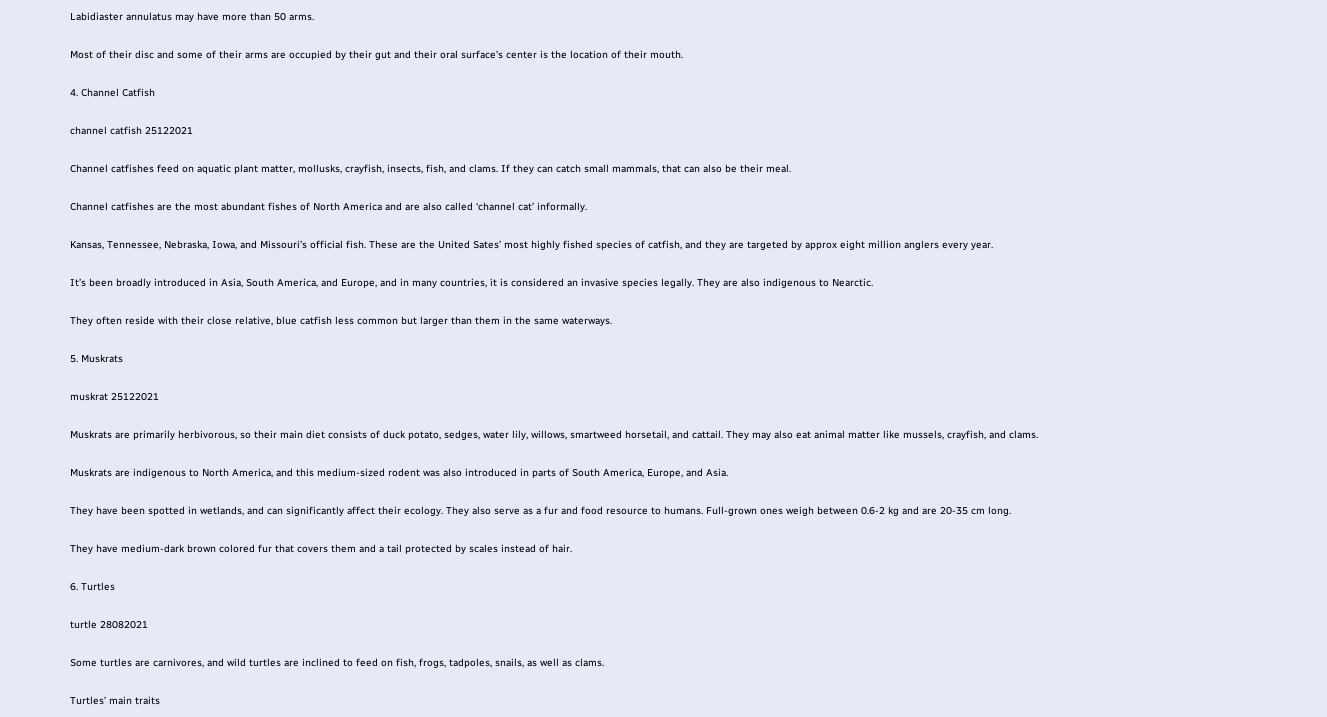Labidiaster annulatus may have more than 50 arms.

Most of their disc and some of their arms are occupied by their gut and their oral surface’s center is the location of their mouth.

4. Channel Catfish

channel catfish 25122021

Channel catfishes feed on aquatic plant matter, mollusks, crayfish, insects, fish, and clams. If they can catch small mammals, that can also be their meal.

Channel catfishes are the most abundant fishes of North America and are also called ‘channel cat’ informally.

Kansas, Tennessee, Nebraska, Iowa, and Missouri’s official fish. These are the United Sates’ most highly fished species of catfish, and they are targeted by approx eight million anglers every year.

It’s been broadly introduced in Asia, South America, and Europe, and in many countries, it is considered an invasive species legally. They are also indigenous to Nearctic.

They often reside with their close relative, blue catfish less common but larger than them in the same waterways.

5. Muskrats

muskrat 25122021

Muskrats are primarily herbivorous, so their main diet consists of duck potato, sedges, water lily, willows, smartweed horsetail, and cattail. They may also eat animal matter like mussels, crayfish, and clams.

Muskrats are indigenous to North America, and this medium-sized rodent was also introduced in parts of South America, Europe, and Asia.

They have been spotted in wetlands, and can significantly affect their ecology. They also serve as a fur and food resource to humans. Full-grown ones weigh between 0.6-2 kg and are 20-35 cm long.

They have medium-dark brown colored fur that covers them and a tail protected by scales instead of hair.

6. Turtles

turtle 28082021

Some turtles are carnivores, and wild turtles are inclined to feed on fish, frogs, tadpoles, snails, as well as clams.

Turtles’ main traits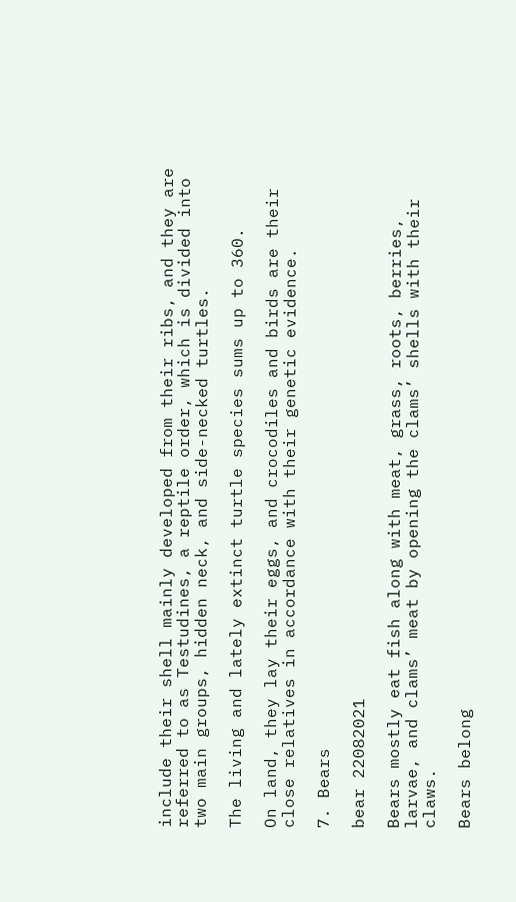include their shell mainly developed from their ribs, and they are referred to as Testudines, a reptile order, which is divided into two main groups, hidden neck, and side-necked turtles.

The living and lately extinct turtle species sums up to 360.

On land, they lay their eggs, and crocodiles and birds are their close relatives in accordance with their genetic evidence.

7. Bears

bear 22082021

Bears mostly eat fish along with meat, grass, roots, berries, larvae, and clams’ meat by opening the clams’ shells with their claws.

Bears belong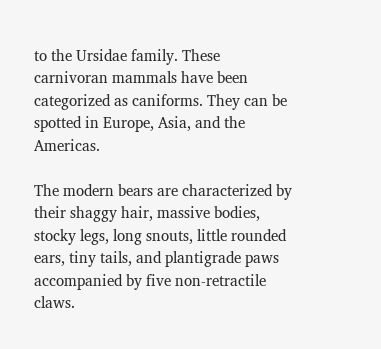to the Ursidae family. These carnivoran mammals have been categorized as caniforms. They can be spotted in Europe, Asia, and the Americas.

The modern bears are characterized by their shaggy hair, massive bodies, stocky legs, long snouts, little rounded ears, tiny tails, and plantigrade paws accompanied by five non-retractile claws.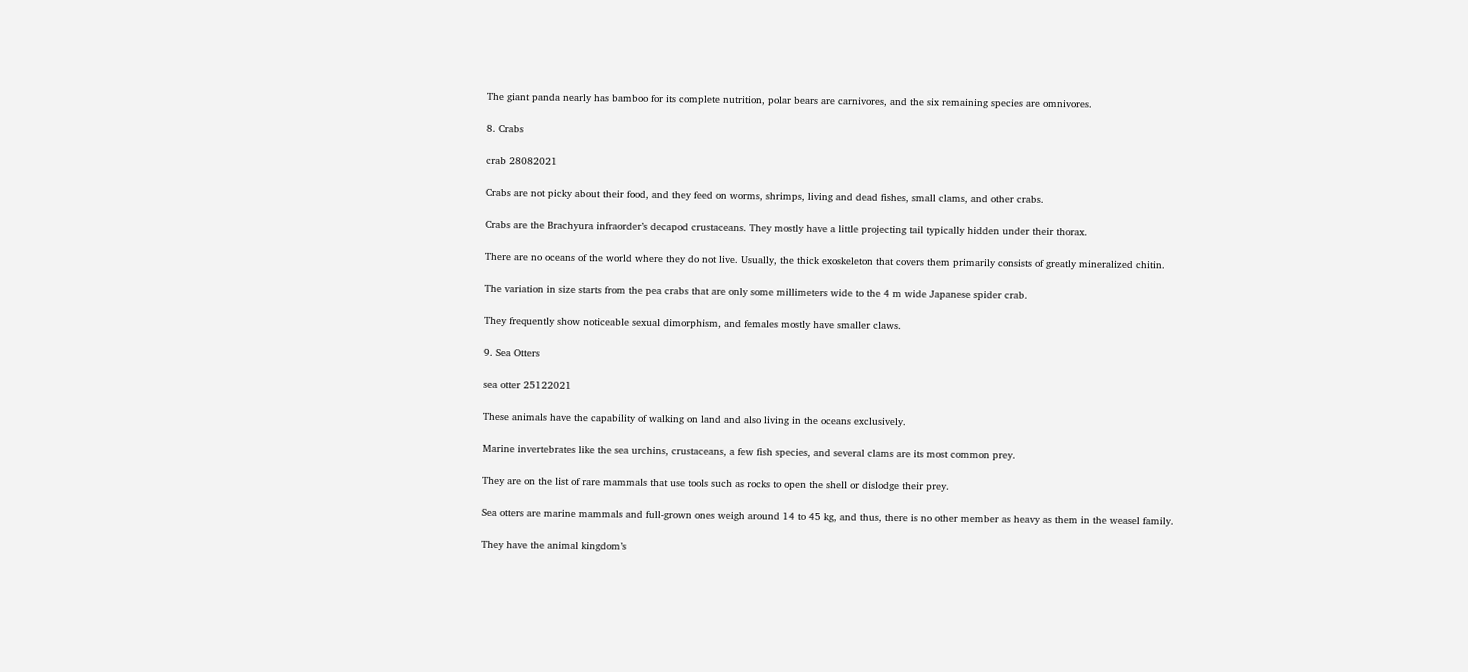The giant panda nearly has bamboo for its complete nutrition, polar bears are carnivores, and the six remaining species are omnivores.

8. Crabs

crab 28082021

Crabs are not picky about their food, and they feed on worms, shrimps, living and dead fishes, small clams, and other crabs.

Crabs are the Brachyura infraorder’s decapod crustaceans. They mostly have a little projecting tail typically hidden under their thorax.

There are no oceans of the world where they do not live. Usually, the thick exoskeleton that covers them primarily consists of greatly mineralized chitin.

The variation in size starts from the pea crabs that are only some millimeters wide to the 4 m wide Japanese spider crab.

They frequently show noticeable sexual dimorphism, and females mostly have smaller claws.

9. Sea Otters

sea otter 25122021

These animals have the capability of walking on land and also living in the oceans exclusively.

Marine invertebrates like the sea urchins, crustaceans, a few fish species, and several clams are its most common prey.

They are on the list of rare mammals that use tools such as rocks to open the shell or dislodge their prey.

Sea otters are marine mammals and full-grown ones weigh around 14 to 45 kg, and thus, there is no other member as heavy as them in the weasel family.

They have the animal kingdom’s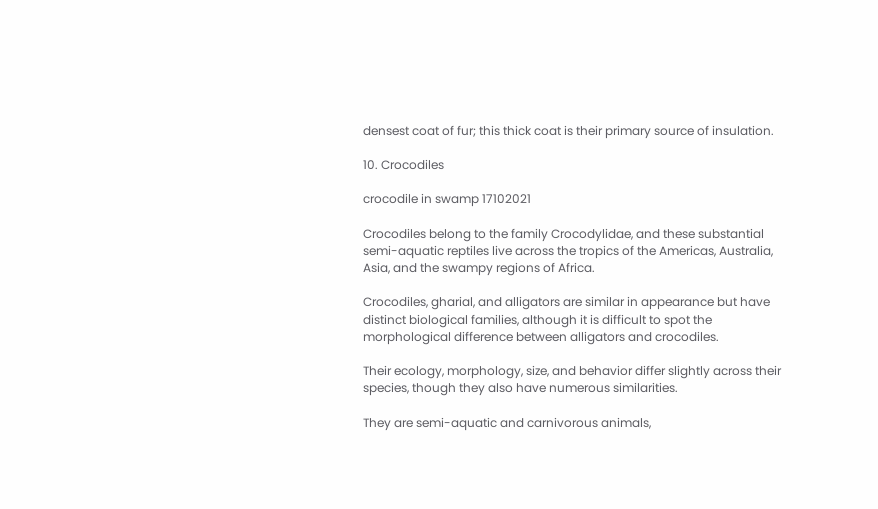densest coat of fur; this thick coat is their primary source of insulation.

10. Crocodiles

crocodile in swamp 17102021

Crocodiles belong to the family Crocodylidae, and these substantial semi-aquatic reptiles live across the tropics of the Americas, Australia, Asia, and the swampy regions of Africa.

Crocodiles, gharial, and alligators are similar in appearance but have distinct biological families, although it is difficult to spot the morphological difference between alligators and crocodiles.

Their ecology, morphology, size, and behavior differ slightly across their species, though they also have numerous similarities.

They are semi-aquatic and carnivorous animals,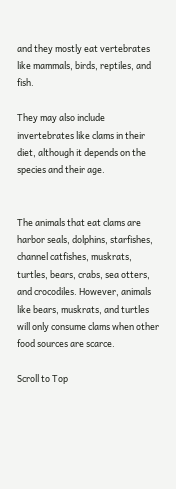and they mostly eat vertebrates like mammals, birds, reptiles, and fish.

They may also include invertebrates like clams in their diet, although it depends on the species and their age.


The animals that eat clams are harbor seals, dolphins, starfishes, channel catfishes, muskrats, turtles, bears, crabs, sea otters, and crocodiles. However, animals like bears, muskrats, and turtles will only consume clams when other food sources are scarce.

Scroll to Top